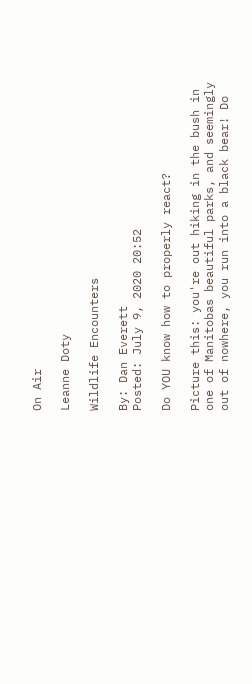On Air

Leanne Doty

Wildlife Encounters

By: Dan Everett
Posted: July 9, 2020 20:52

Do YOU know how to properly react?

Picture this: you're out hiking in the bush in one of Manitobas beautiful parks, and seemingly out of nowhere, you run into a black bear! Do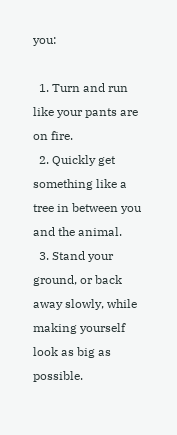you:

  1. Turn and run like your pants are on fire.
  2. Quickly get something like a tree in between you and the animal.
  3. Stand your ground, or back away slowly, while making yourself look as big as possible.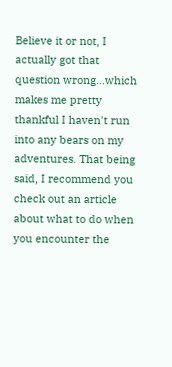Believe it or not, I actually got that question wrong...which makes me pretty thankful I haven't run into any bears on my adventures. That being said, I recommend you check out an article about what to do when you encounter the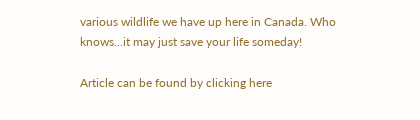various wildlife we have up here in Canada. Who knows...it may just save your life someday!

Article can be found by clicking here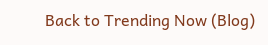Back to Trending Now (Blog)